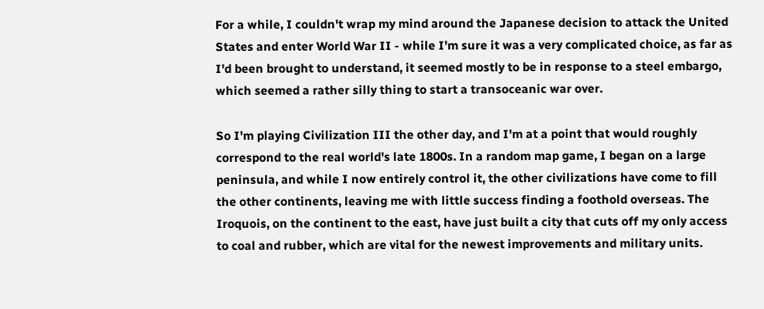For a while, I couldn't wrap my mind around the Japanese decision to attack the United States and enter World War II - while I'm sure it was a very complicated choice, as far as I'd been brought to understand, it seemed mostly to be in response to a steel embargo, which seemed a rather silly thing to start a transoceanic war over.

So I'm playing Civilization III the other day, and I'm at a point that would roughly correspond to the real world's late 1800s. In a random map game, I began on a large peninsula, and while I now entirely control it, the other civilizations have come to fill the other continents, leaving me with little success finding a foothold overseas. The Iroquois, on the continent to the east, have just built a city that cuts off my only access to coal and rubber, which are vital for the newest improvements and military units.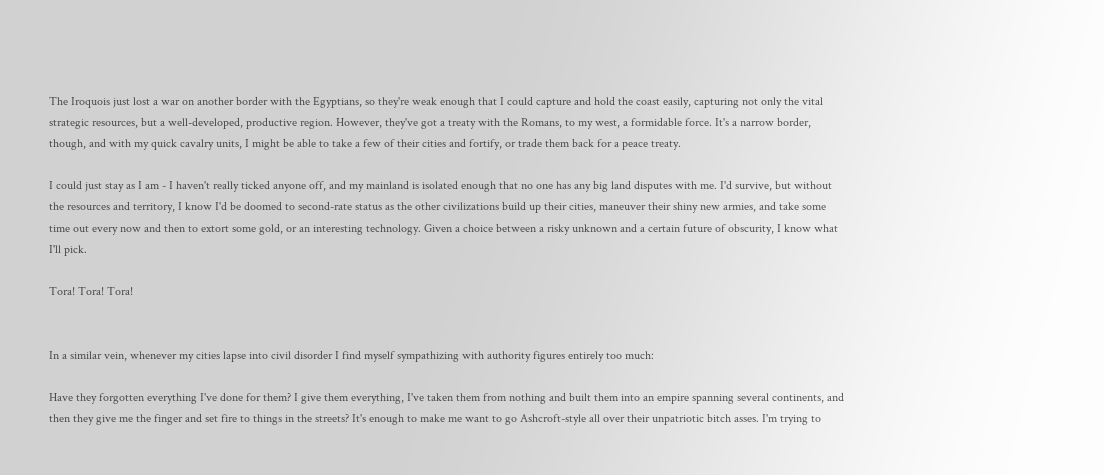The Iroquois just lost a war on another border with the Egyptians, so they're weak enough that I could capture and hold the coast easily, capturing not only the vital strategic resources, but a well-developed, productive region. However, they've got a treaty with the Romans, to my west, a formidable force. It's a narrow border, though, and with my quick cavalry units, I might be able to take a few of their cities and fortify, or trade them back for a peace treaty.

I could just stay as I am - I haven't really ticked anyone off, and my mainland is isolated enough that no one has any big land disputes with me. I'd survive, but without the resources and territory, I know I'd be doomed to second-rate status as the other civilizations build up their cities, maneuver their shiny new armies, and take some time out every now and then to extort some gold, or an interesting technology. Given a choice between a risky unknown and a certain future of obscurity, I know what I'll pick.

Tora! Tora! Tora!


In a similar vein, whenever my cities lapse into civil disorder I find myself sympathizing with authority figures entirely too much:

Have they forgotten everything I've done for them? I give them everything, I've taken them from nothing and built them into an empire spanning several continents, and then they give me the finger and set fire to things in the streets? It's enough to make me want to go Ashcroft-style all over their unpatriotic bitch asses. I'm trying to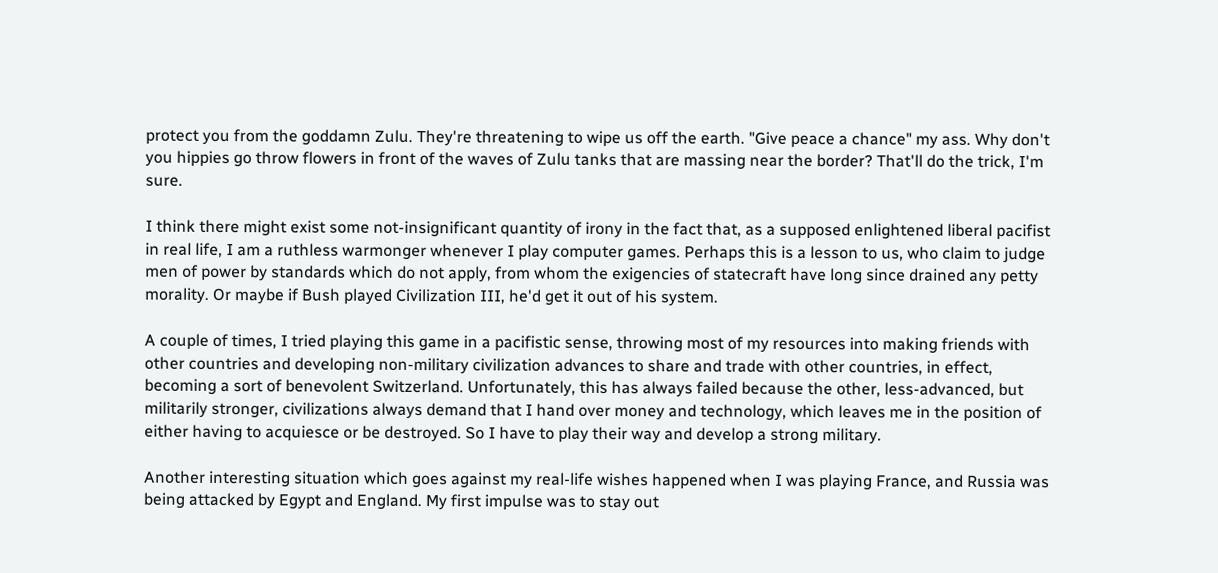protect you from the goddamn Zulu. They're threatening to wipe us off the earth. "Give peace a chance" my ass. Why don't you hippies go throw flowers in front of the waves of Zulu tanks that are massing near the border? That'll do the trick, I'm sure.

I think there might exist some not-insignificant quantity of irony in the fact that, as a supposed enlightened liberal pacifist in real life, I am a ruthless warmonger whenever I play computer games. Perhaps this is a lesson to us, who claim to judge men of power by standards which do not apply, from whom the exigencies of statecraft have long since drained any petty morality. Or maybe if Bush played Civilization III, he'd get it out of his system.

A couple of times, I tried playing this game in a pacifistic sense, throwing most of my resources into making friends with other countries and developing non-military civilization advances to share and trade with other countries, in effect, becoming a sort of benevolent Switzerland. Unfortunately, this has always failed because the other, less-advanced, but militarily stronger, civilizations always demand that I hand over money and technology, which leaves me in the position of either having to acquiesce or be destroyed. So I have to play their way and develop a strong military.

Another interesting situation which goes against my real-life wishes happened when I was playing France, and Russia was being attacked by Egypt and England. My first impulse was to stay out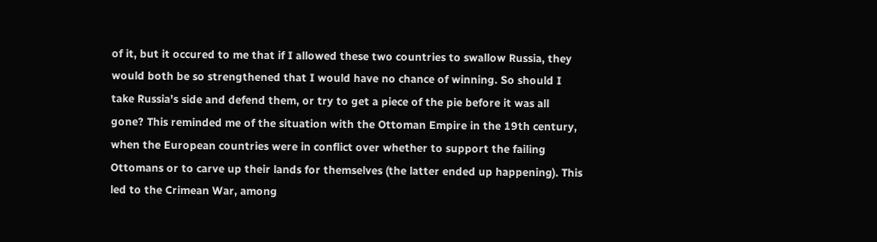of it, but it occured to me that if I allowed these two countries to swallow Russia, they would both be so strengthened that I would have no chance of winning. So should I take Russia's side and defend them, or try to get a piece of the pie before it was all gone? This reminded me of the situation with the Ottoman Empire in the 19th century, when the European countries were in conflict over whether to support the failing Ottomans or to carve up their lands for themselves (the latter ended up happening). This led to the Crimean War, among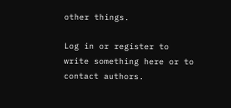other things.

Log in or register to write something here or to contact authors.